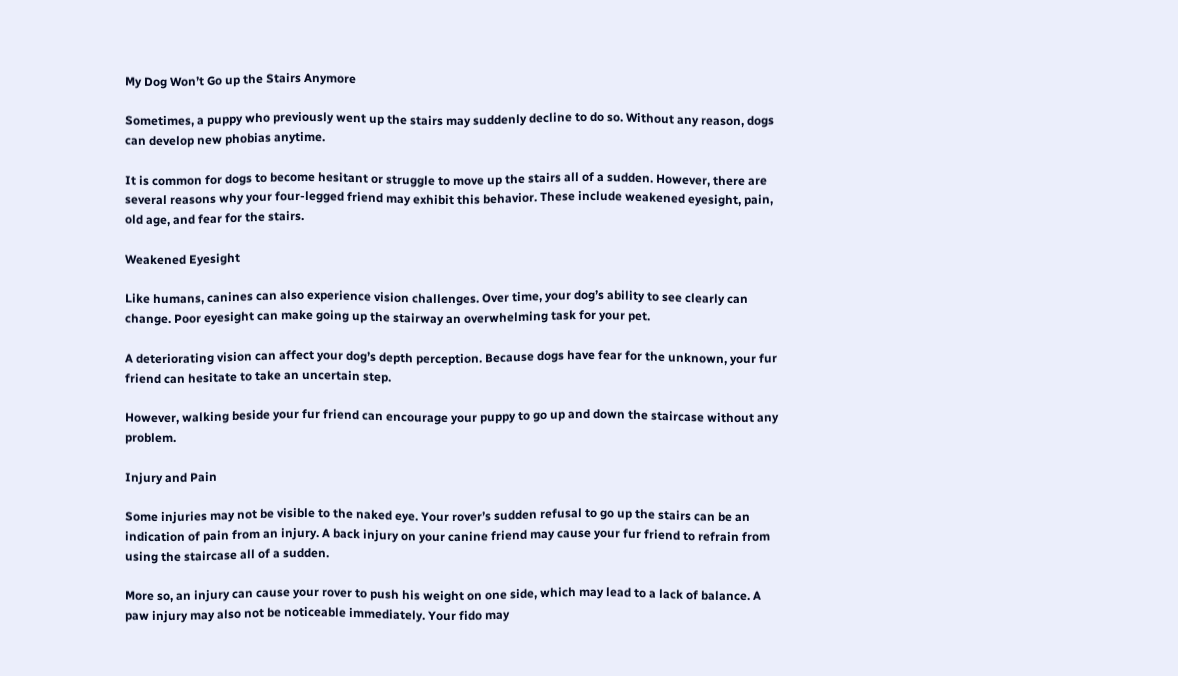My Dog Won’t Go up the Stairs Anymore

Sometimes, a puppy who previously went up the stairs may suddenly decline to do so. Without any reason, dogs can develop new phobias anytime.

It is common for dogs to become hesitant or struggle to move up the stairs all of a sudden. However, there are several reasons why your four-legged friend may exhibit this behavior. These include weakened eyesight, pain, old age, and fear for the stairs.

Weakened Eyesight

Like humans, canines can also experience vision challenges. Over time, your dog’s ability to see clearly can change. Poor eyesight can make going up the stairway an overwhelming task for your pet.

A deteriorating vision can affect your dog’s depth perception. Because dogs have fear for the unknown, your fur friend can hesitate to take an uncertain step.

However, walking beside your fur friend can encourage your puppy to go up and down the staircase without any problem.

Injury and Pain

Some injuries may not be visible to the naked eye. Your rover’s sudden refusal to go up the stairs can be an indication of pain from an injury. A back injury on your canine friend may cause your fur friend to refrain from using the staircase all of a sudden.

More so, an injury can cause your rover to push his weight on one side, which may lead to a lack of balance. A paw injury may also not be noticeable immediately. Your fido may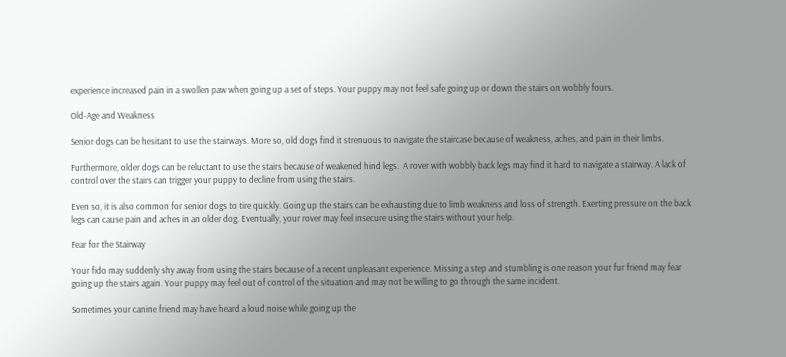experience increased pain in a swollen paw when going up a set of steps. Your puppy may not feel safe going up or down the stairs on wobbly fours.

Old-Age and Weakness

Senior dogs can be hesitant to use the stairways. More so, old dogs find it strenuous to navigate the staircase because of weakness, aches, and pain in their limbs.

Furthermore, older dogs can be reluctant to use the stairs because of weakened hind legs.  A rover with wobbly back legs may find it hard to navigate a stairway. A lack of control over the stairs can trigger your puppy to decline from using the stairs.

Even so, it is also common for senior dogs to tire quickly. Going up the stairs can be exhausting due to limb weakness and loss of strength. Exerting pressure on the back legs can cause pain and aches in an older dog. Eventually, your rover may feel insecure using the stairs without your help.

Fear for the Stairway

Your fido may suddenly shy away from using the stairs because of a recent unpleasant experience. Missing a step and stumbling is one reason your fur friend may fear going up the stairs again. Your puppy may feel out of control of the situation and may not be willing to go through the same incident.

Sometimes your canine friend may have heard a loud noise while going up the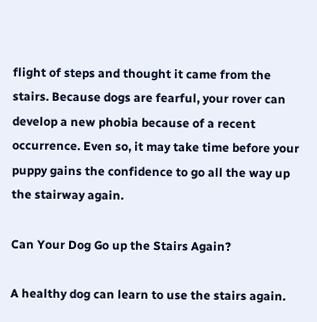flight of steps and thought it came from the stairs. Because dogs are fearful, your rover can develop a new phobia because of a recent occurrence. Even so, it may take time before your puppy gains the confidence to go all the way up the stairway again.

Can Your Dog Go up the Stairs Again?

A healthy dog can learn to use the stairs again.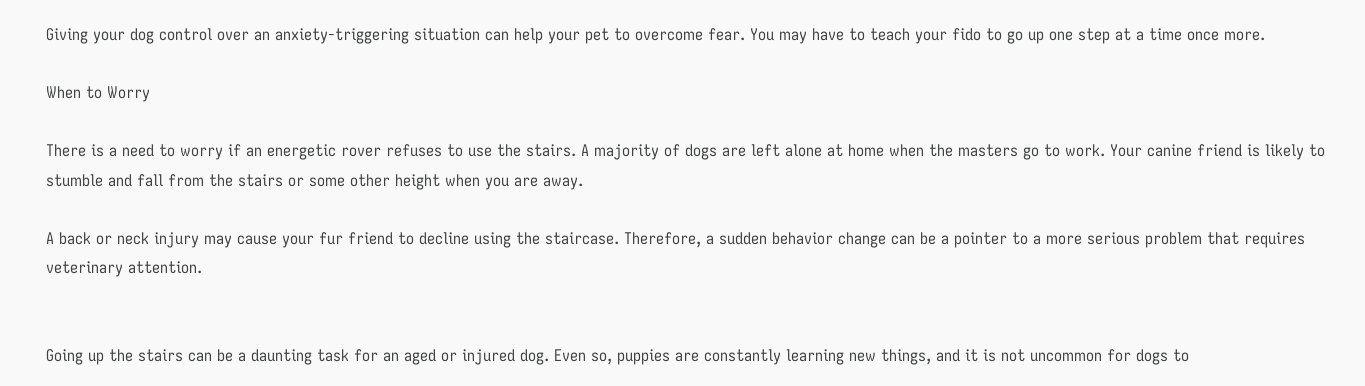Giving your dog control over an anxiety-triggering situation can help your pet to overcome fear. You may have to teach your fido to go up one step at a time once more.

When to Worry

There is a need to worry if an energetic rover refuses to use the stairs. A majority of dogs are left alone at home when the masters go to work. Your canine friend is likely to stumble and fall from the stairs or some other height when you are away.

A back or neck injury may cause your fur friend to decline using the staircase. Therefore, a sudden behavior change can be a pointer to a more serious problem that requires veterinary attention.


Going up the stairs can be a daunting task for an aged or injured dog. Even so, puppies are constantly learning new things, and it is not uncommon for dogs to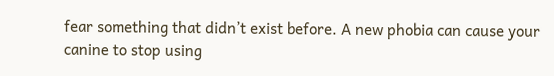fear something that didn’t exist before. A new phobia can cause your canine to stop using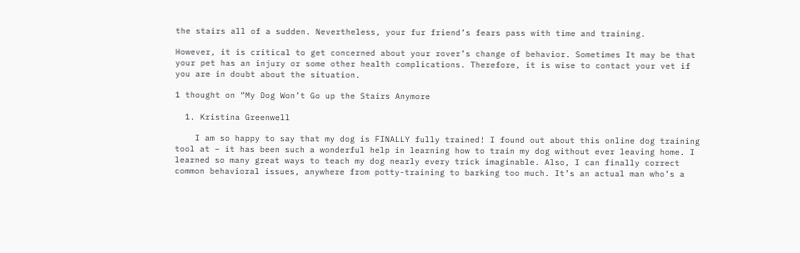the stairs all of a sudden. Nevertheless, your fur friend’s fears pass with time and training.

However, it is critical to get concerned about your rover’s change of behavior. Sometimes It may be that your pet has an injury or some other health complications. Therefore, it is wise to contact your vet if you are in doubt about the situation.

1 thought on “My Dog Won’t Go up the Stairs Anymore

  1. Kristina Greenwell

    I am so happy to say that my dog is FINALLY fully trained! I found out about this online dog training tool at – it has been such a wonderful help in learning how to train my dog without ever leaving home. I learned so many great ways to teach my dog nearly every trick imaginable. Also, I can finally correct common behavioral issues, anywhere from potty-training to barking too much. It’s an actual man who’s a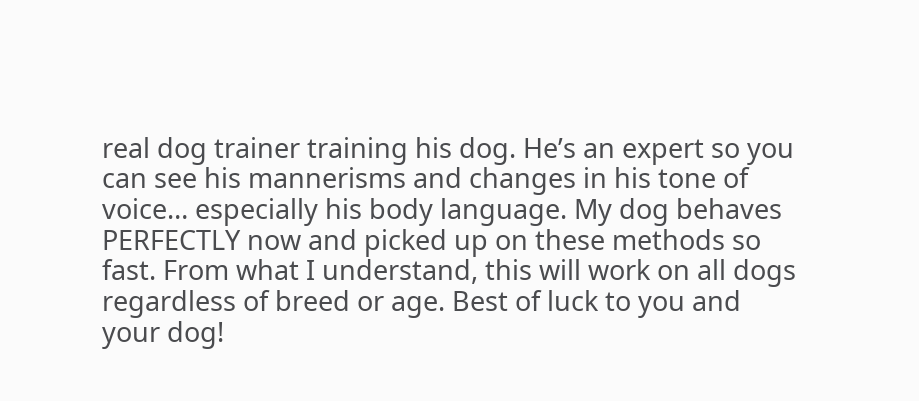real dog trainer training his dog. He’s an expert so you can see his mannerisms and changes in his tone of voice… especially his body language. My dog behaves PERFECTLY now and picked up on these methods so fast. From what I understand, this will work on all dogs regardless of breed or age. Best of luck to you and your dog!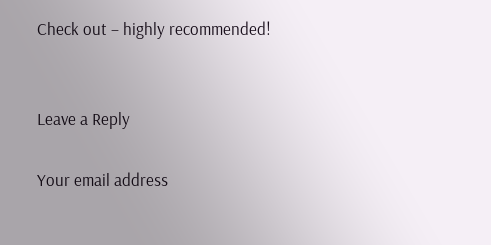Check out – highly recommended!


Leave a Reply

Your email address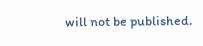will not be published.